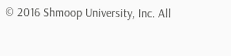© 2016 Shmoop University, Inc. All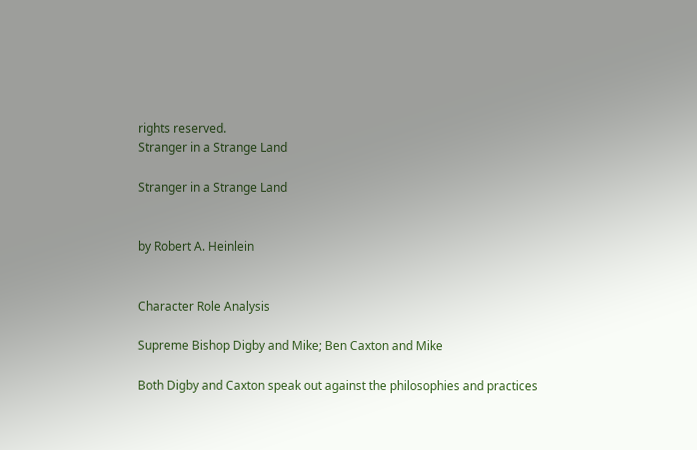rights reserved.
Stranger in a Strange Land

Stranger in a Strange Land


by Robert A. Heinlein


Character Role Analysis

Supreme Bishop Digby and Mike; Ben Caxton and Mike

Both Digby and Caxton speak out against the philosophies and practices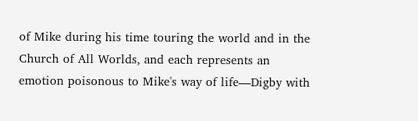of Mike during his time touring the world and in the Church of All Worlds, and each represents an emotion poisonous to Mike's way of life—Digby with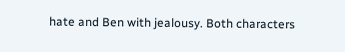hate and Ben with jealousy. Both characters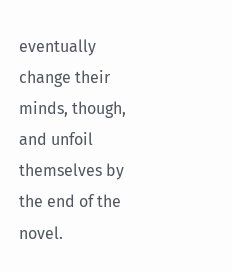eventually change their minds, though, and unfoil themselves by the end of the novel.